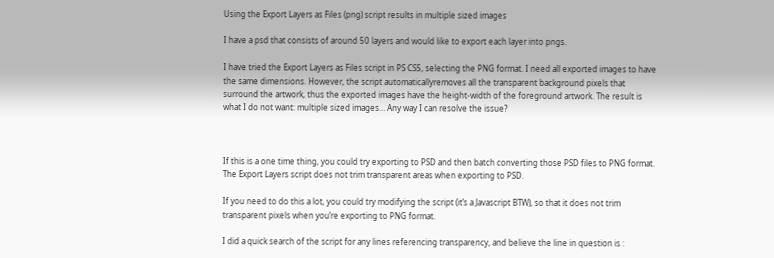Using the Export Layers as Files (png) script results in multiple sized images

I have a psd that consists of around 50 layers and would like to export each layer into pngs.

I have tried the Export Layers as Files script in PS CS5, selecting the PNG format. I need all exported images to have the same dimensions. However, the script automaticallyremoves all the transparent background pixels that surround the artwork, thus the exported images have the height-width of the foreground artwork. The result is what I do not want: multiple sized images… Any way I can resolve the issue?



If this is a one time thing, you could try exporting to PSD and then batch converting those PSD files to PNG format. The Export Layers script does not trim transparent areas when exporting to PSD.

If you need to do this a lot, you could try modifying the script (it’s a Javascript BTW), so that it does not trim transparent pixels when you’re exporting to PNG format.

I did a quick search of the script for any lines referencing transparency, and believe the line in question is :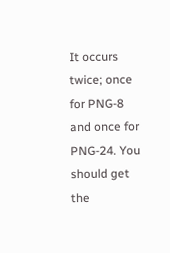It occurs twice; once for PNG-8 and once for PNG-24. You should get the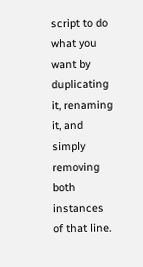script to do what you want by duplicating it, renaming it, and simply removing both instances of that line.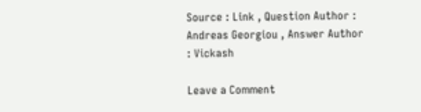Source : Link , Question Author : Andreas Georgiou , Answer Author : Vickash

Leave a Comment